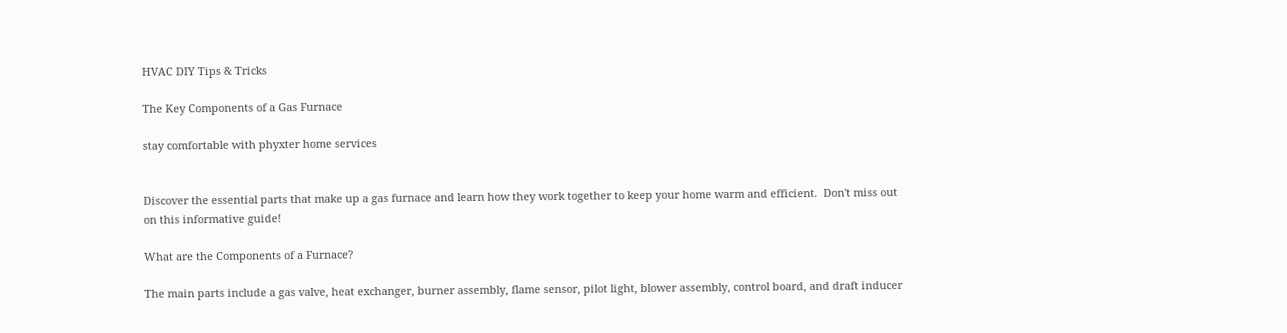HVAC DIY Tips & Tricks

The Key Components of a Gas Furnace

stay comfortable with phyxter home services


Discover the essential parts that make up a gas furnace and learn how they work together to keep your home warm and efficient.  Don't miss out on this informative guide!

What are the Components of a Furnace?

The main parts include a gas valve, heat exchanger, burner assembly, flame sensor, pilot light, blower assembly, control board, and draft inducer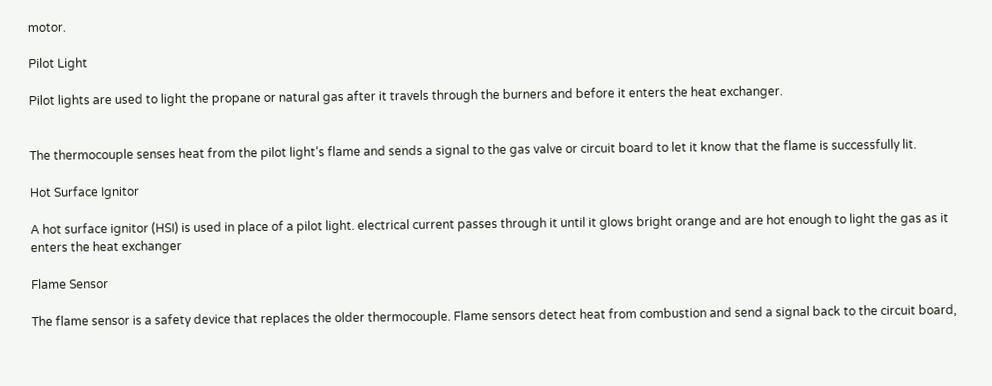motor.

Pilot Light

Pilot lights are used to light the propane or natural gas after it travels through the burners and before it enters the heat exchanger.


The thermocouple senses heat from the pilot light’s flame and sends a signal to the gas valve or circuit board to let it know that the flame is successfully lit.

Hot Surface Ignitor

A hot surface ignitor (HSI) is used in place of a pilot light. electrical current passes through it until it glows bright orange and are hot enough to light the gas as it enters the heat exchanger

Flame Sensor

The flame sensor is a safety device that replaces the older thermocouple. Flame sensors detect heat from combustion and send a signal back to the circuit board,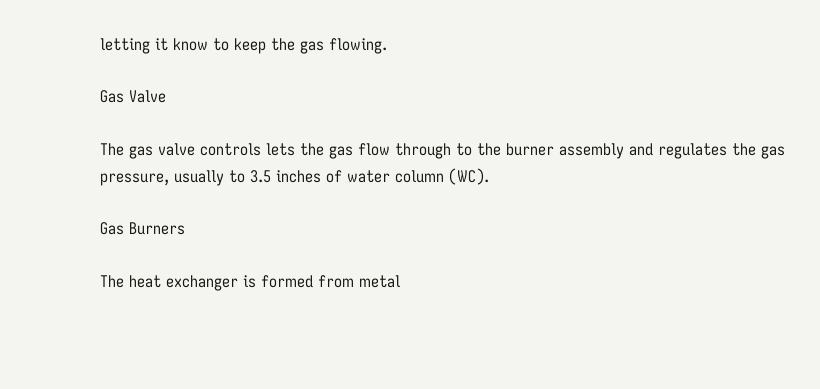letting it know to keep the gas flowing.

Gas Valve

The gas valve controls lets the gas flow through to the burner assembly and regulates the gas pressure, usually to 3.5 inches of water column (WC).

Gas Burners

The heat exchanger is formed from metal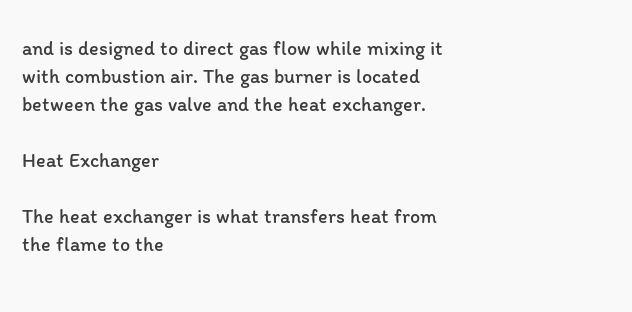and is designed to direct gas flow while mixing it with combustion air. The gas burner is located between the gas valve and the heat exchanger.

Heat Exchanger

The heat exchanger is what transfers heat from the flame to the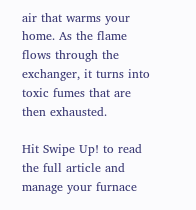air that warms your home. As the flame flows through the exchanger, it turns into toxic fumes that are then exhausted.

Hit Swipe Up! to read the full article and manage your furnace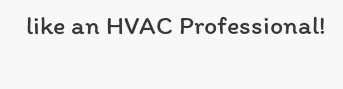like an HVAC Professional!